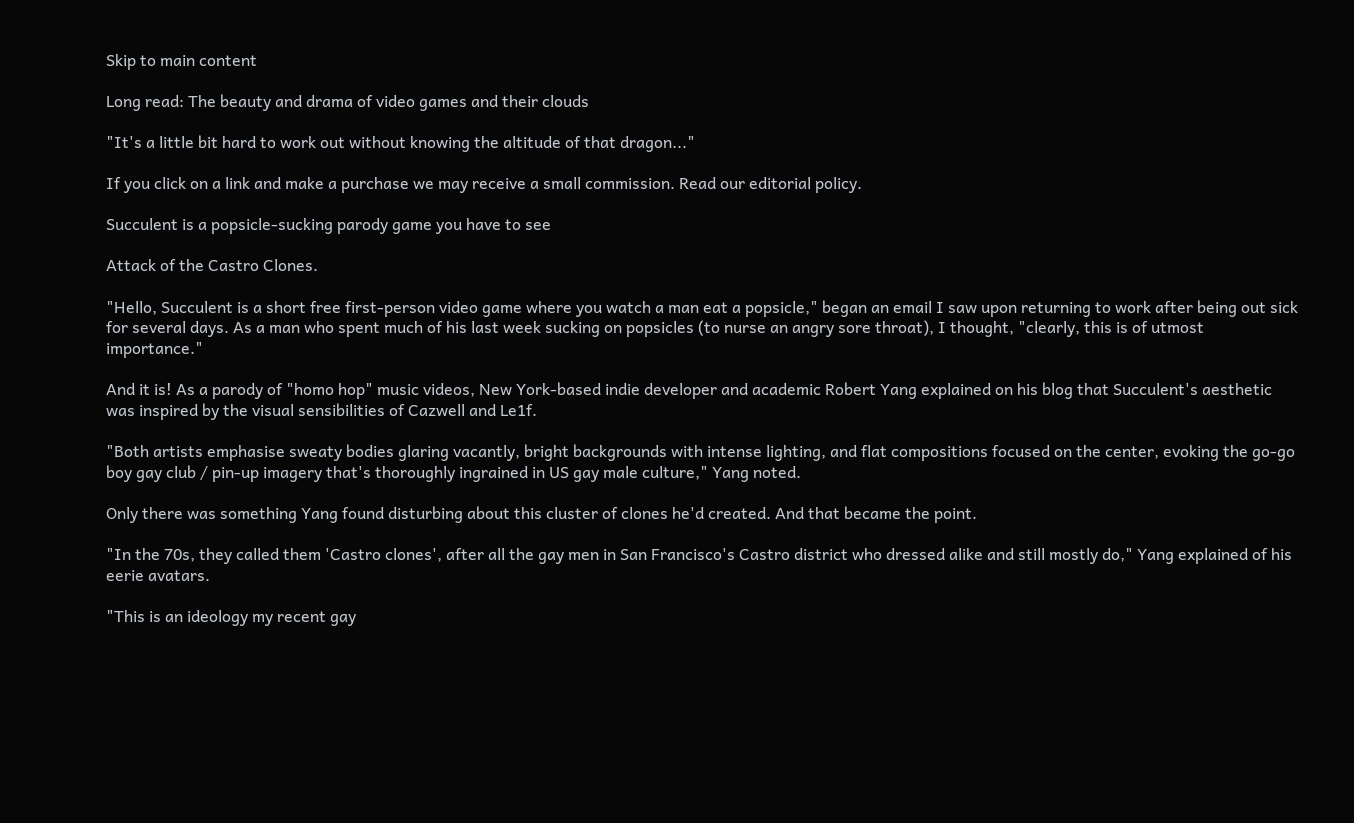Skip to main content

Long read: The beauty and drama of video games and their clouds

"It's a little bit hard to work out without knowing the altitude of that dragon..."

If you click on a link and make a purchase we may receive a small commission. Read our editorial policy.

Succulent is a popsicle-sucking parody game you have to see

Attack of the Castro Clones.

"Hello, Succulent is a short free first-person video game where you watch a man eat a popsicle," began an email I saw upon returning to work after being out sick for several days. As a man who spent much of his last week sucking on popsicles (to nurse an angry sore throat), I thought, "clearly, this is of utmost importance."

And it is! As a parody of "homo hop" music videos, New York-based indie developer and academic Robert Yang explained on his blog that Succulent's aesthetic was inspired by the visual sensibilities of Cazwell and Le1f.

"Both artists emphasise sweaty bodies glaring vacantly, bright backgrounds with intense lighting, and flat compositions focused on the center, evoking the go-go boy gay club / pin-up imagery that's thoroughly ingrained in US gay male culture," Yang noted.

Only there was something Yang found disturbing about this cluster of clones he'd created. And that became the point.

"In the 70s, they called them 'Castro clones', after all the gay men in San Francisco's Castro district who dressed alike and still mostly do," Yang explained of his eerie avatars.

"This is an ideology my recent gay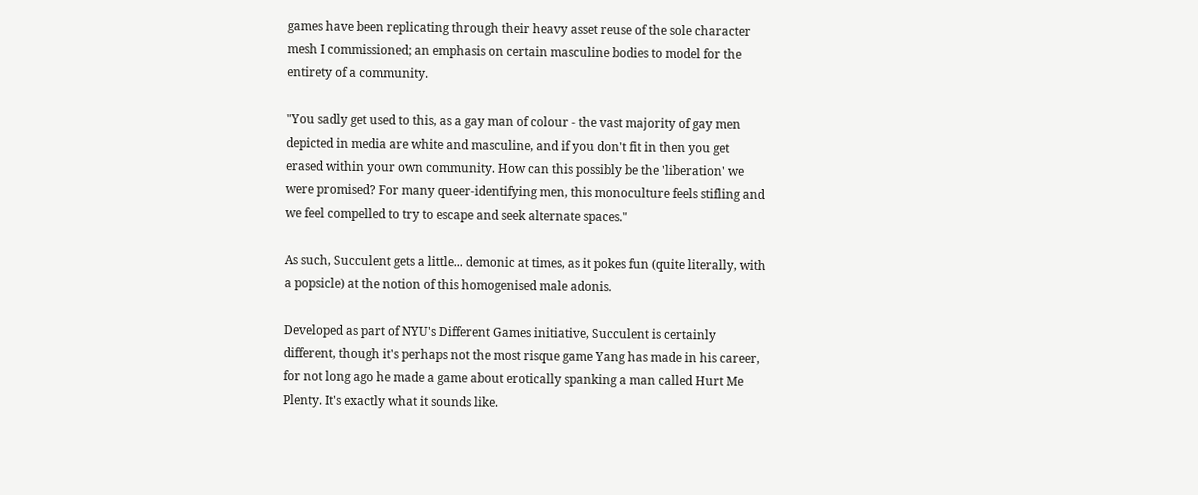games have been replicating through their heavy asset reuse of the sole character mesh I commissioned; an emphasis on certain masculine bodies to model for the entirety of a community.

"You sadly get used to this, as a gay man of colour - the vast majority of gay men depicted in media are white and masculine, and if you don't fit in then you get erased within your own community. How can this possibly be the 'liberation' we were promised? For many queer-identifying men, this monoculture feels stifling and we feel compelled to try to escape and seek alternate spaces."

As such, Succulent gets a little... demonic at times, as it pokes fun (quite literally, with a popsicle) at the notion of this homogenised male adonis.

Developed as part of NYU's Different Games initiative, Succulent is certainly different, though it's perhaps not the most risque game Yang has made in his career, for not long ago he made a game about erotically spanking a man called Hurt Me Plenty. It's exactly what it sounds like.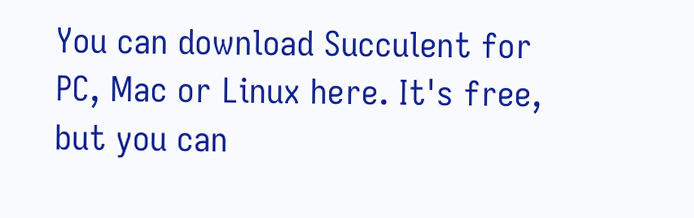You can download Succulent for PC, Mac or Linux here. It's free, but you can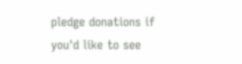pledge donations if you'd like to see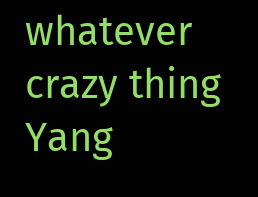whatever crazy thing Yang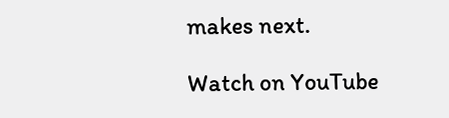makes next.

Watch on YouTube